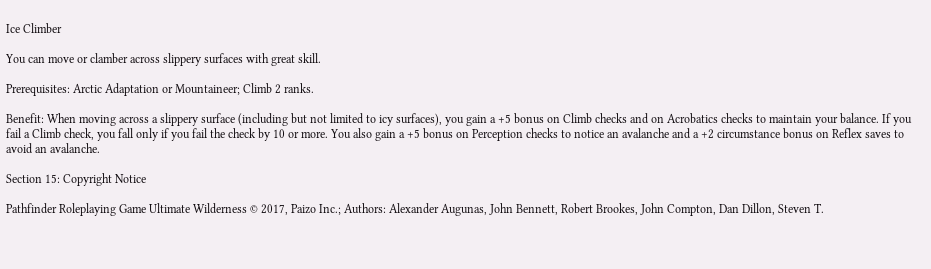Ice Climber

You can move or clamber across slippery surfaces with great skill.

Prerequisites: Arctic Adaptation or Mountaineer; Climb 2 ranks.

Benefit: When moving across a slippery surface (including but not limited to icy surfaces), you gain a +5 bonus on Climb checks and on Acrobatics checks to maintain your balance. If you fail a Climb check, you fall only if you fail the check by 10 or more. You also gain a +5 bonus on Perception checks to notice an avalanche and a +2 circumstance bonus on Reflex saves to avoid an avalanche.

Section 15: Copyright Notice

Pathfinder Roleplaying Game Ultimate Wilderness © 2017, Paizo Inc.; Authors: Alexander Augunas, John Bennett, Robert Brookes, John Compton, Dan Dillon, Steven T.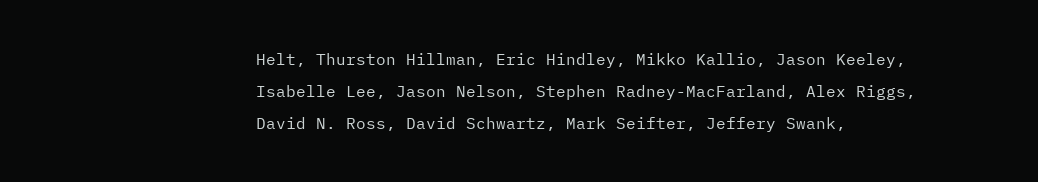Helt, Thurston Hillman, Eric Hindley, Mikko Kallio, Jason Keeley, Isabelle Lee, Jason Nelson, Stephen Radney-MacFarland, Alex Riggs, David N. Ross, David Schwartz, Mark Seifter, Jeffery Swank,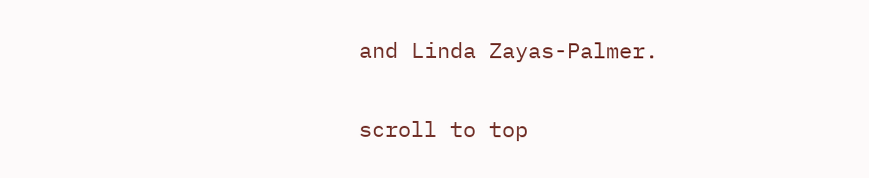and Linda Zayas-Palmer.

scroll to top